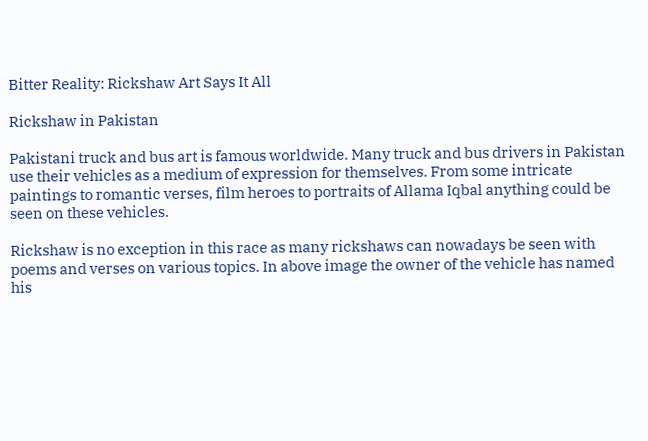Bitter Reality: Rickshaw Art Says It All

Rickshaw in Pakistan

Pakistani truck and bus art is famous worldwide. Many truck and bus drivers in Pakistan use their vehicles as a medium of expression for themselves. From some intricate paintings to romantic verses, film heroes to portraits of Allama Iqbal anything could be seen on these vehicles.

Rickshaw is no exception in this race as many rickshaws can nowadays be seen with poems and verses on various topics. In above image the owner of the vehicle has named his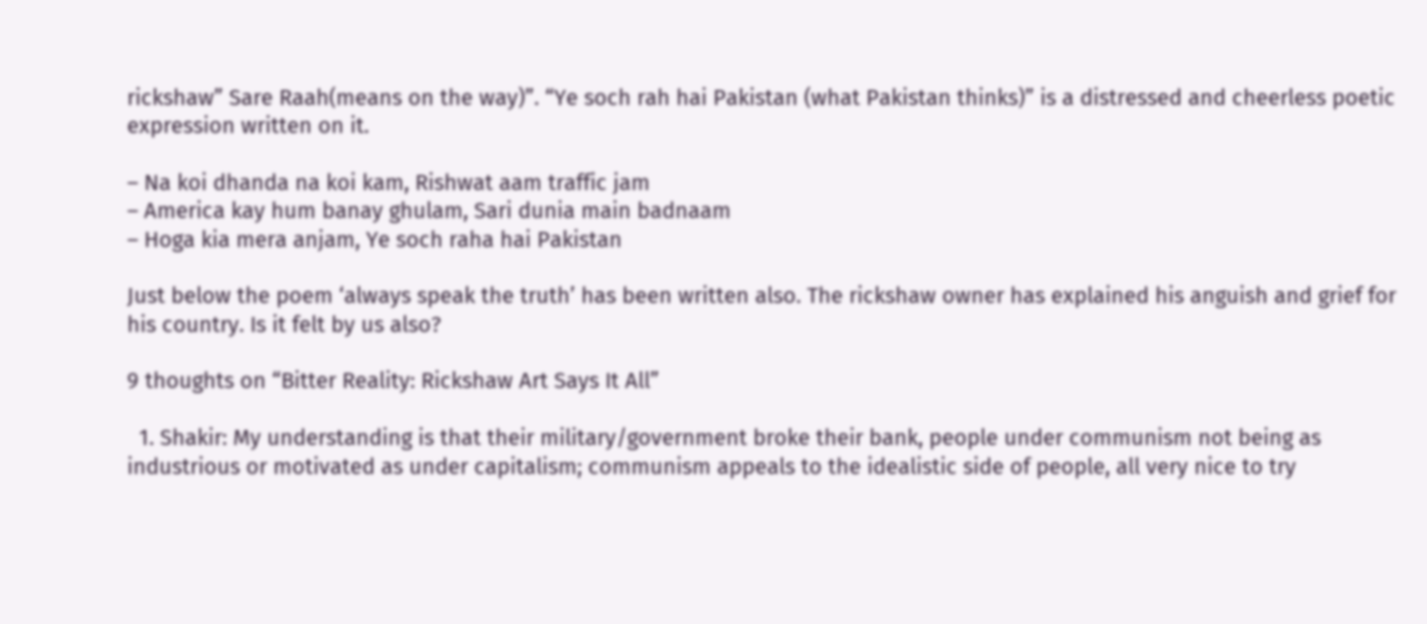rickshaw” Sare Raah(means on the way)”. “Ye soch rah hai Pakistan (what Pakistan thinks)” is a distressed and cheerless poetic expression written on it.

– Na koi dhanda na koi kam, Rishwat aam traffic jam
– America kay hum banay ghulam, Sari dunia main badnaam
– Hoga kia mera anjam, Ye soch raha hai Pakistan

Just below the poem ‘always speak the truth’ has been written also. The rickshaw owner has explained his anguish and grief for his country. Is it felt by us also?

9 thoughts on “Bitter Reality: Rickshaw Art Says It All”

  1. Shakir: My understanding is that their military/government broke their bank, people under communism not being as industrious or motivated as under capitalism; communism appeals to the idealistic side of people, all very nice to try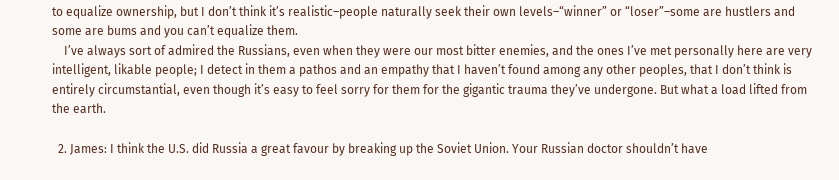to equalize ownership, but I don’t think it’s realistic–people naturally seek their own levels–“winner” or “loser”–some are hustlers and some are bums and you can’t equalize them.
    I’ve always sort of admired the Russians, even when they were our most bitter enemies, and the ones I’ve met personally here are very intelligent, likable people; I detect in them a pathos and an empathy that I haven’t found among any other peoples, that I don’t think is entirely circumstantial, even though it’s easy to feel sorry for them for the gigantic trauma they’ve undergone. But what a load lifted from the earth.

  2. James: I think the U.S. did Russia a great favour by breaking up the Soviet Union. Your Russian doctor shouldn’t have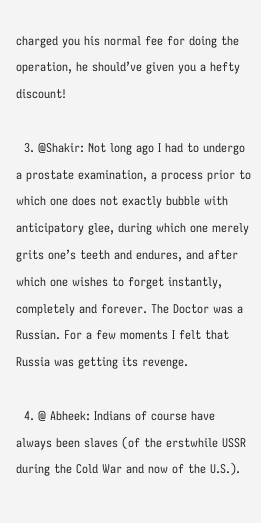charged you his normal fee for doing the operation, he should’ve given you a hefty discount!

  3. @Shakir: Not long ago I had to undergo a prostate examination, a process prior to which one does not exactly bubble with anticipatory glee, during which one merely grits one’s teeth and endures, and after which one wishes to forget instantly, completely and forever. The Doctor was a Russian. For a few moments I felt that Russia was getting its revenge.

  4. @ Abheek: Indians of course have always been slaves (of the erstwhile USSR during the Cold War and now of the U.S.).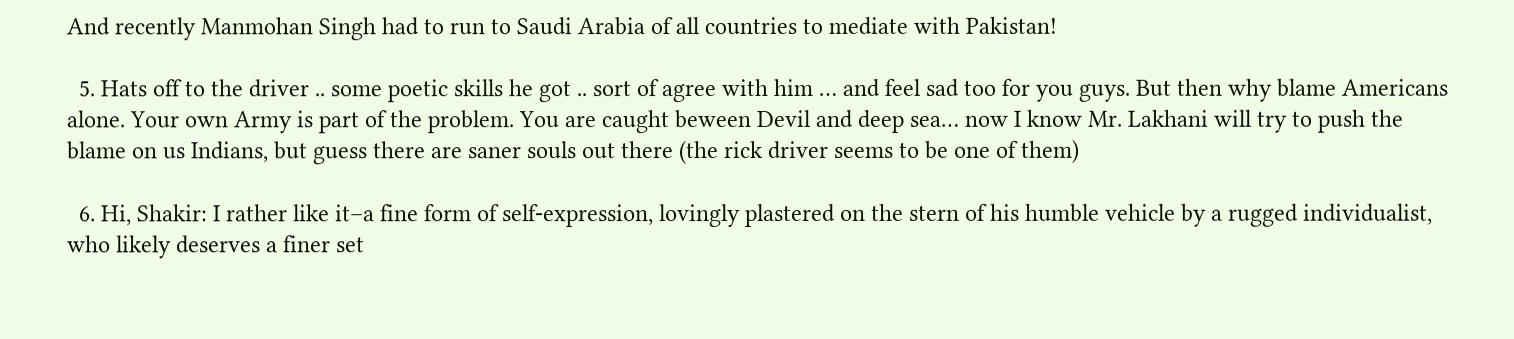And recently Manmohan Singh had to run to Saudi Arabia of all countries to mediate with Pakistan!

  5. Hats off to the driver .. some poetic skills he got .. sort of agree with him … and feel sad too for you guys. But then why blame Americans alone. Your own Army is part of the problem. You are caught beween Devil and deep sea… now I know Mr. Lakhani will try to push the blame on us Indians, but guess there are saner souls out there (the rick driver seems to be one of them)

  6. Hi, Shakir: I rather like it–a fine form of self-expression, lovingly plastered on the stern of his humble vehicle by a rugged individualist, who likely deserves a finer set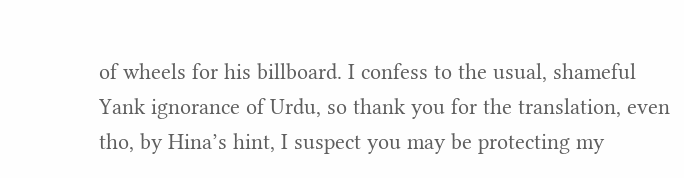of wheels for his billboard. I confess to the usual, shameful Yank ignorance of Urdu, so thank you for the translation, even tho, by Hina’s hint, I suspect you may be protecting my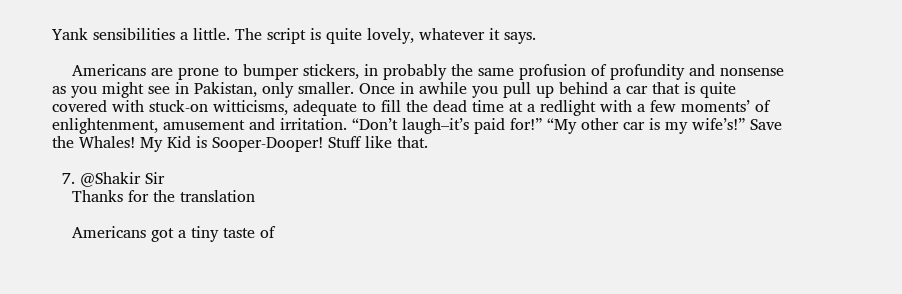Yank sensibilities a little. The script is quite lovely, whatever it says.

    Americans are prone to bumper stickers, in probably the same profusion of profundity and nonsense as you might see in Pakistan, only smaller. Once in awhile you pull up behind a car that is quite covered with stuck-on witticisms, adequate to fill the dead time at a redlight with a few moments’ of enlightenment, amusement and irritation. “Don’t laugh–it’s paid for!” “My other car is my wife’s!” Save the Whales! My Kid is Sooper-Dooper! Stuff like that.

  7. @Shakir Sir
    Thanks for the translation

    Americans got a tiny taste of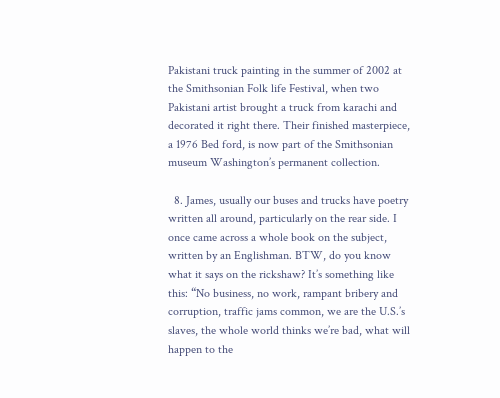Pakistani truck painting in the summer of 2002 at the Smithsonian Folk life Festival, when two Pakistani artist brought a truck from karachi and decorated it right there. Their finished masterpiece, a 1976 Bed ford, is now part of the Smithsonian museum Washington’s permanent collection.

  8. James, usually our buses and trucks have poetry written all around, particularly on the rear side. I once came across a whole book on the subject, written by an Englishman. BTW, do you know what it says on the rickshaw? It’s something like this: “No business, no work, rampant bribery and corruption, traffic jams common, we are the U.S.’s slaves, the whole world thinks we’re bad, what will happen to the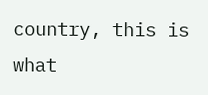country, this is what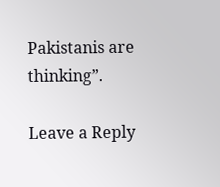Pakistanis are thinking”.

Leave a Reply